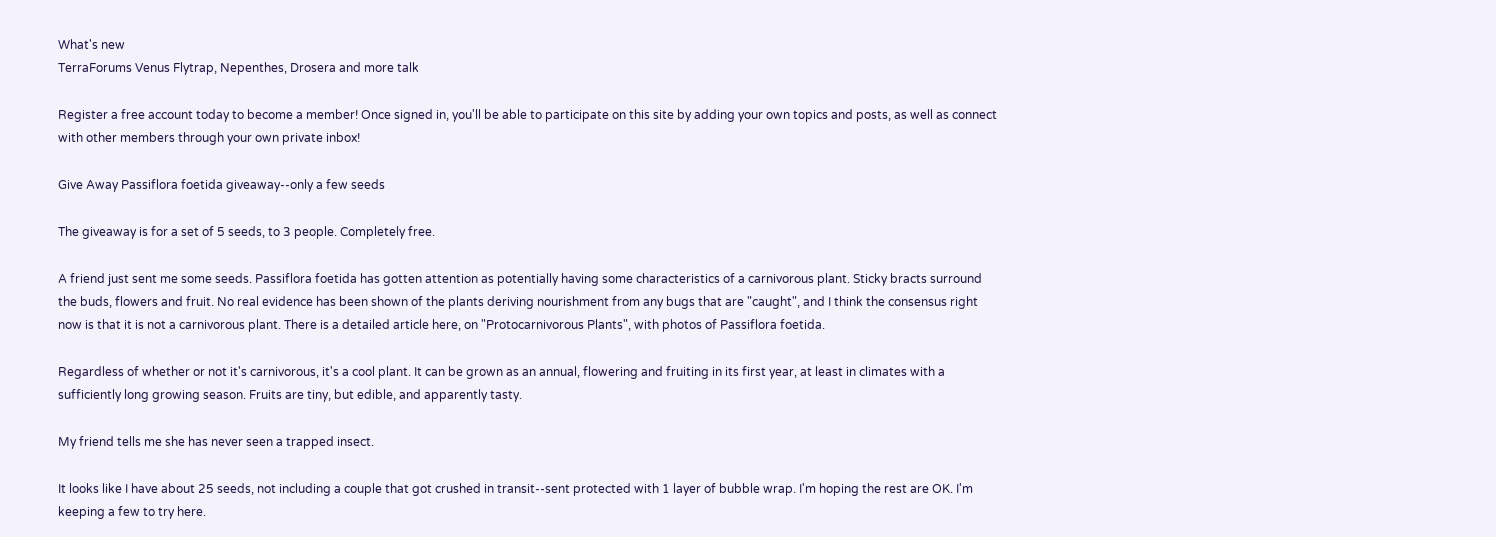What's new
TerraForums Venus Flytrap, Nepenthes, Drosera and more talk

Register a free account today to become a member! Once signed in, you'll be able to participate on this site by adding your own topics and posts, as well as connect with other members through your own private inbox!

Give Away Passiflora foetida giveaway--only a few seeds

The giveaway is for a set of 5 seeds, to 3 people. Completely free.

A friend just sent me some seeds. Passiflora foetida has gotten attention as potentially having some characteristics of a carnivorous plant. Sticky bracts surround the buds, flowers and fruit. No real evidence has been shown of the plants deriving nourishment from any bugs that are "caught", and I think the consensus right now is that it is not a carnivorous plant. There is a detailed article here, on "Protocarnivorous Plants", with photos of Passiflora foetida.

Regardless of whether or not it's carnivorous, it's a cool plant. It can be grown as an annual, flowering and fruiting in its first year, at least in climates with a sufficiently long growing season. Fruits are tiny, but edible, and apparently tasty.

My friend tells me she has never seen a trapped insect.

It looks like I have about 25 seeds, not including a couple that got crushed in transit--sent protected with 1 layer of bubble wrap. I'm hoping the rest are OK. I'm keeping a few to try here.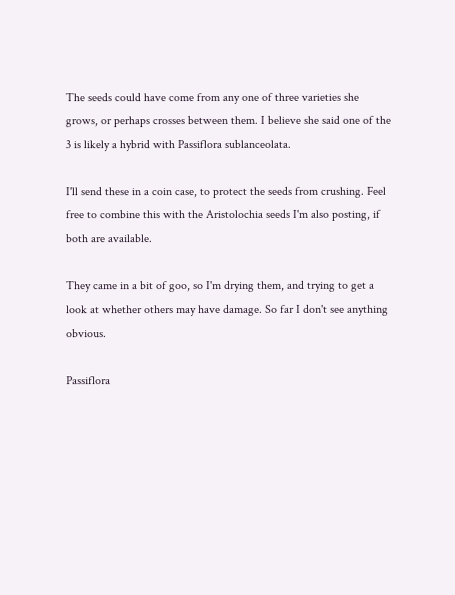The seeds could have come from any one of three varieties she grows, or perhaps crosses between them. I believe she said one of the 3 is likely a hybrid with Passiflora sublanceolata.

I'll send these in a coin case, to protect the seeds from crushing. Feel free to combine this with the Aristolochia seeds I'm also posting, if both are available.

They came in a bit of goo, so I'm drying them, and trying to get a look at whether others may have damage. So far I don't see anything obvious.

Passiflora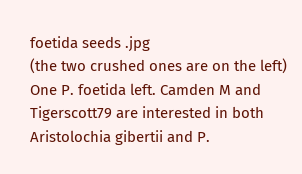foetida seeds .jpg
(the two crushed ones are on the left)
One P. foetida left. Camden M and Tigerscott79 are interested in both Aristolochia gibertii and P.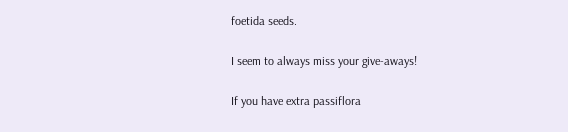foetida seeds.

I seem to always miss your give-aways!

If you have extra passiflora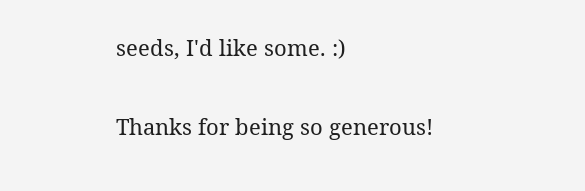seeds, I'd like some. :)

Thanks for being so generous!